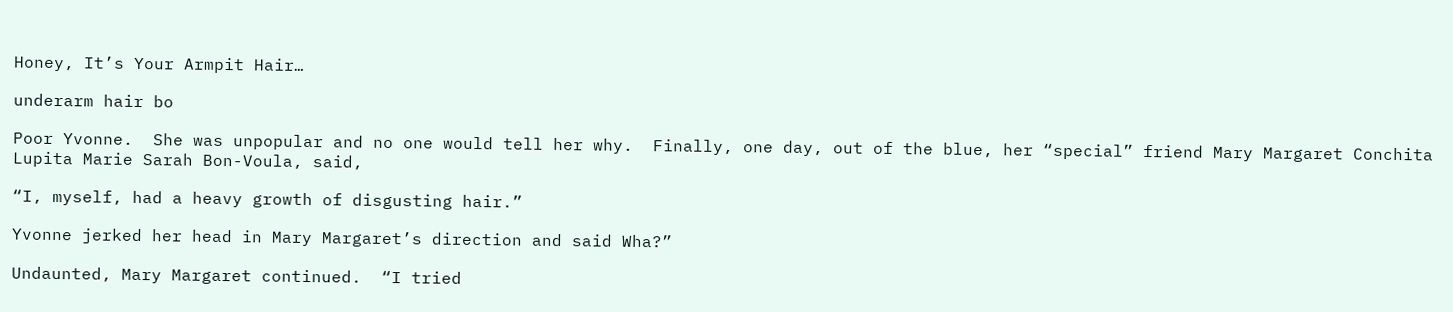Honey, It’s Your Armpit Hair…

underarm hair bo

Poor Yvonne.  She was unpopular and no one would tell her why.  Finally, one day, out of the blue, her “special” friend Mary Margaret Conchita Lupita Marie Sarah Bon-Voula, said,

“I, myself, had a heavy growth of disgusting hair.”

Yvonne jerked her head in Mary Margaret’s direction and said Wha?”

Undaunted, Mary Margaret continued.  “I tried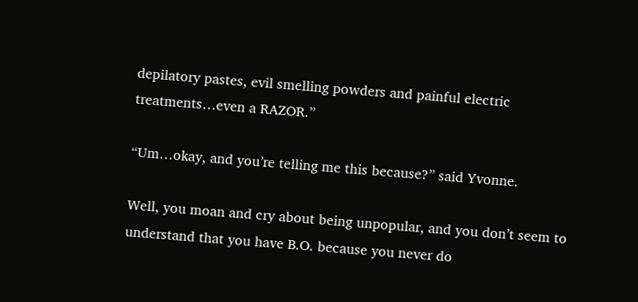depilatory pastes, evil smelling powders and painful electric treatments…even a RAZOR.”

“Um…okay, and you’re telling me this because?” said Yvonne.

Well, you moan and cry about being unpopular, and you don’t seem to understand that you have B.O. because you never do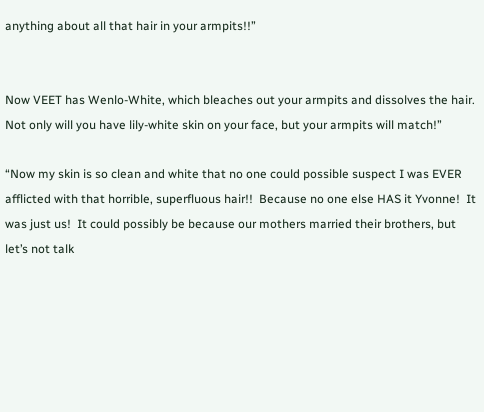anything about all that hair in your armpits!!”


Now VEET has Wenlo-White, which bleaches out your armpits and dissolves the hair.  Not only will you have lily-white skin on your face, but your armpits will match!”

“Now my skin is so clean and white that no one could possible suspect I was EVER afflicted with that horrible, superfluous hair!!  Because no one else HAS it Yvonne!  It was just us!  It could possibly be because our mothers married their brothers, but let’s not talk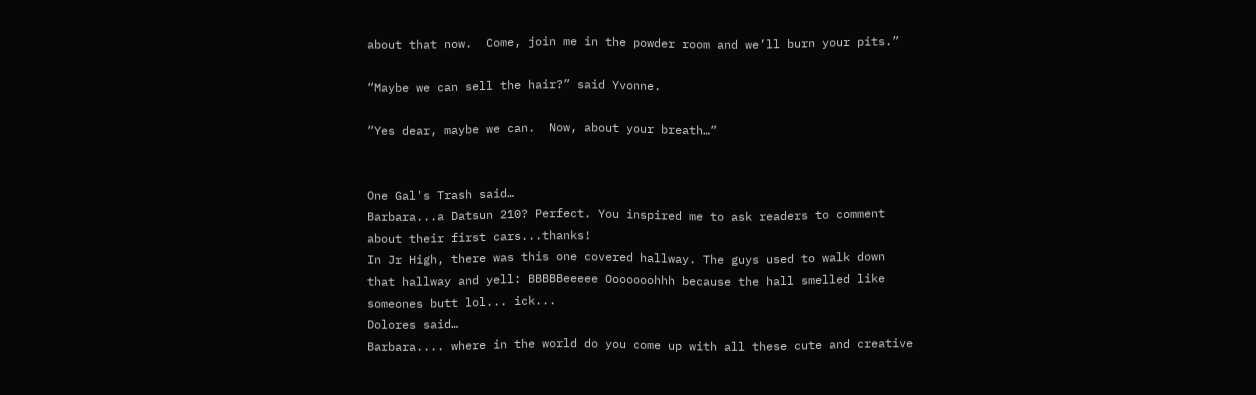about that now.  Come, join me in the powder room and we’ll burn your pits.”

“Maybe we can sell the hair?” said Yvonne.

“Yes dear, maybe we can.  Now, about your breath…”


One Gal's Trash said…
Barbara...a Datsun 210? Perfect. You inspired me to ask readers to comment about their first cars...thanks!
In Jr High, there was this one covered hallway. The guys used to walk down that hallway and yell: BBBBBeeeee Ooooooohhh because the hall smelled like someones butt lol... ick...
Dolores said…
Barbara.... where in the world do you come up with all these cute and creative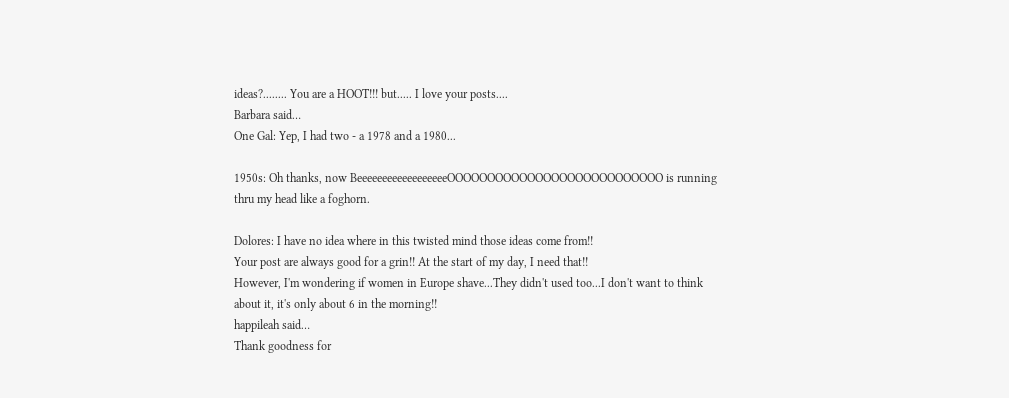ideas?........ You are a HOOT!!! but..... I love your posts....
Barbara said…
One Gal: Yep, I had two - a 1978 and a 1980...

1950s: Oh thanks, now BeeeeeeeeeeeeeeeeeeOOOOOOOOOOOOOOOOOOOOOOOOOOO is running thru my head like a foghorn.

Dolores: I have no idea where in this twisted mind those ideas come from!!
Your post are always good for a grin!! At the start of my day, I need that!!
However, I'm wondering if women in Europe shave...They didn't used too...I don't want to think about it, it's only about 6 in the morning!!
happileah said…
Thank goodness for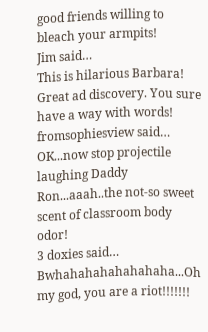good friends willing to bleach your armpits!
Jim said…
This is hilarious Barbara! Great ad discovery. You sure have a way with words!
fromsophiesview said…
OK...now stop projectile laughing Daddy Ron...aaah..the not-so sweet scent of classroom body odor!
3 doxies said…
Bwhahahahahahahaha...Oh my god, you are a riot!!!!!!!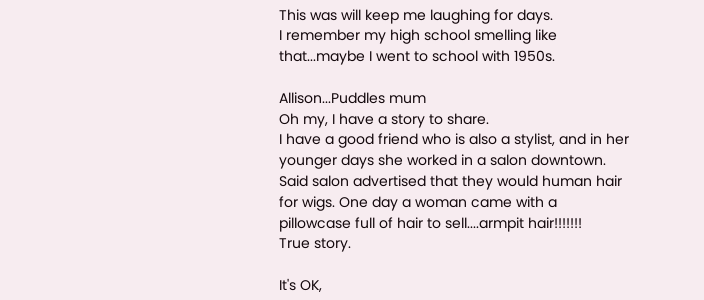This was will keep me laughing for days.
I remember my high school smelling like that...maybe I went to school with 1950s.

Allison...Puddles mum
Oh my, I have a story to share.
I have a good friend who is also a stylist, and in her younger days she worked in a salon downtown. Said salon advertised that they would human hair for wigs. One day a woman came with a pillowcase full of hair to sell....armpit hair!!!!!!!
True story.

It's OK,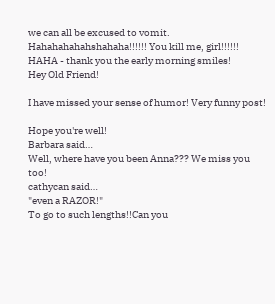we can all be excused to vomit.
Hahahahahahshahaha!!!!!! You kill me, girl!!!!!!
HAHA - thank you the early morning smiles!
Hey Old Friend!

I have missed your sense of humor! Very funny post!

Hope you're well!
Barbara said…
Well, where have you been Anna??? We miss you too!
cathycan said…
"even a RAZOR!"
To go to such lengths!!Can you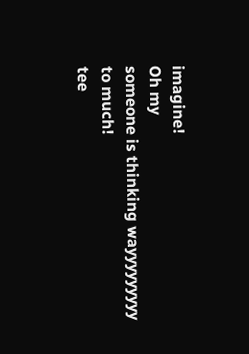imagine!
Oh my
someone is thinking wayyyyyyyyy
to much!
tee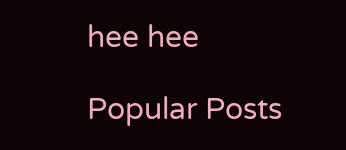hee hee

Popular Posts